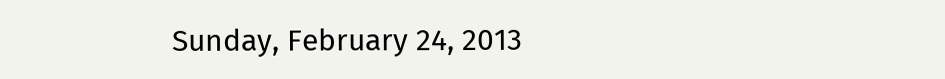Sunday, February 24, 2013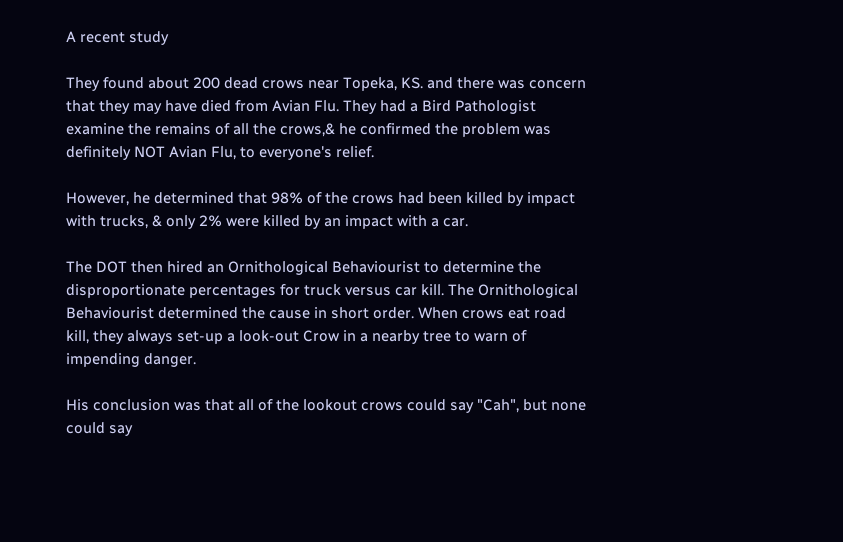A recent study

They found about 200 dead crows near Topeka, KS. and there was concern that they may have died from Avian Flu. They had a Bird Pathologist examine the remains of all the crows,& he confirmed the problem was definitely NOT Avian Flu, to everyone's relief.

However, he determined that 98% of the crows had been killed by impact with trucks, & only 2% were killed by an impact with a car.

The DOT then hired an Ornithological Behaviourist to determine the disproportionate percentages for truck versus car kill. The Ornithological Behaviourist determined the cause in short order. When crows eat road kill, they always set-up a look-out Crow in a nearby tree to warn of impending danger.

His conclusion was that all of the lookout crows could say "Cah", but none could say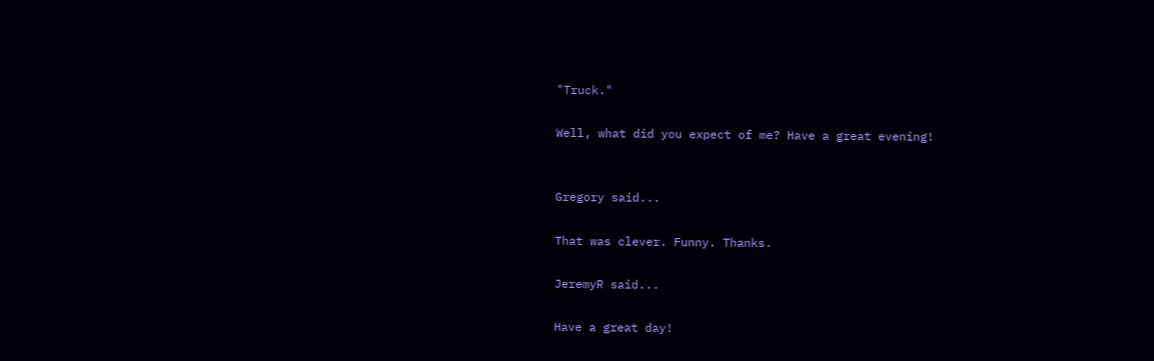"Truck."

Well, what did you expect of me? Have a great evening!


Gregory said...

That was clever. Funny. Thanks.

JeremyR said...

Have a great day!